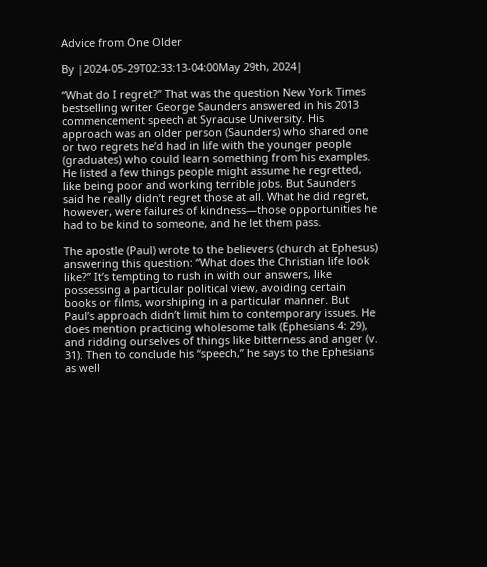Advice from One Older

By |2024-05-29T02:33:13-04:00May 29th, 2024|

“What do I regret?” That was the question New York Times bestselling writer George Saunders answered in his 2013 commencement speech at Syracuse University. His approach was an older person (Saunders) who shared one or two regrets he’d had in life with the younger people (graduates) who could learn something from his examples. He listed a few things people might assume he regretted, like being poor and working terrible jobs. But Saunders said he really didn’t regret those at all. What he did regret, however, were failures of kindness—those opportunities he had to be kind to someone, and he let them pass.

The apostle (Paul) wrote to the believers (church at Ephesus) answering this question: “What does the Christian life look like?” It’s tempting to rush in with our answers, like possessing a particular political view, avoiding certain books or films, worshiping in a particular manner. But Paul’s approach didn’t limit him to contemporary issues. He does mention practicing wholesome talk (Ephesians 4: 29), and ridding ourselves of things like bitterness and anger (v. 31). Then to conclude his “speech,” he says to the Ephesians as well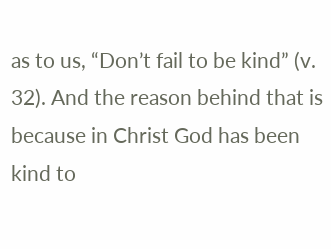as to us, “Don’t fail to be kind” (v. 32). And the reason behind that is because in Christ God has been kind to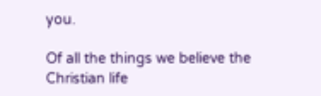you.

Of all the things we believe the Christian life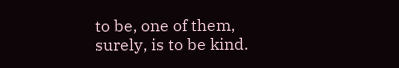to be, one of them, surely, is to be kind.